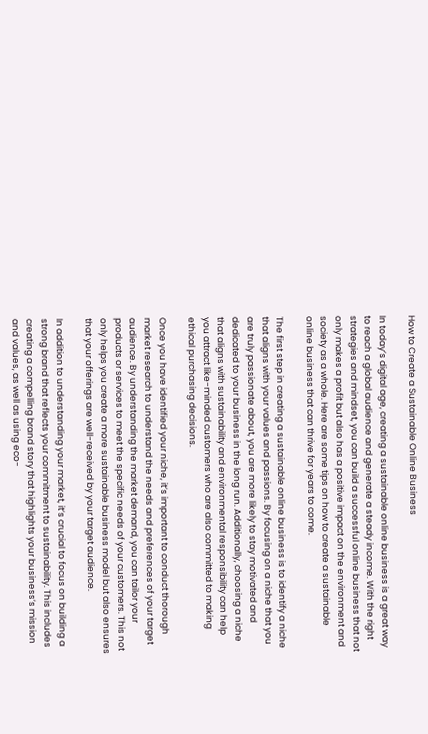How to Create a Sustainable Online Business

In today’s digital age, creating a sustainable online business is a great way to reach a global audience and generate a steady income. With the right strategies and mindset, you can build a successful online business that not only makes a profit but also has a positive impact on the environment and society as a whole. Here are some tips on how to create a sustainable online business that can thrive for years to come.

The first step in creating a sustainable online business is to identify a niche that aligns with your values and passions. By focusing on a niche that you are truly passionate about, you are more likely to stay motivated and dedicated to your business in the long run. Additionally, choosing a niche that aligns with sustainability and environmental responsibility can help you attract like-minded customers who are also committed to making ethical purchasing decisions.

Once you have identified your niche, it’s important to conduct thorough market research to understand the needs and preferences of your target audience. By understanding the market demand, you can tailor your products or services to meet the specific needs of your customers. This not only helps you create a more sustainable business model but also ensures that your offerings are well-received by your target audience.

In addition to understanding your market, it’s crucial to focus on building a strong brand that reflects your commitment to sustainability. This includes creating a compelling brand story that highlights your business’s mission and values, as well as using eco-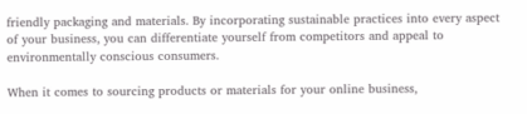friendly packaging and materials. By incorporating sustainable practices into every aspect of your business, you can differentiate yourself from competitors and appeal to environmentally conscious consumers.

When it comes to sourcing products or materials for your online business,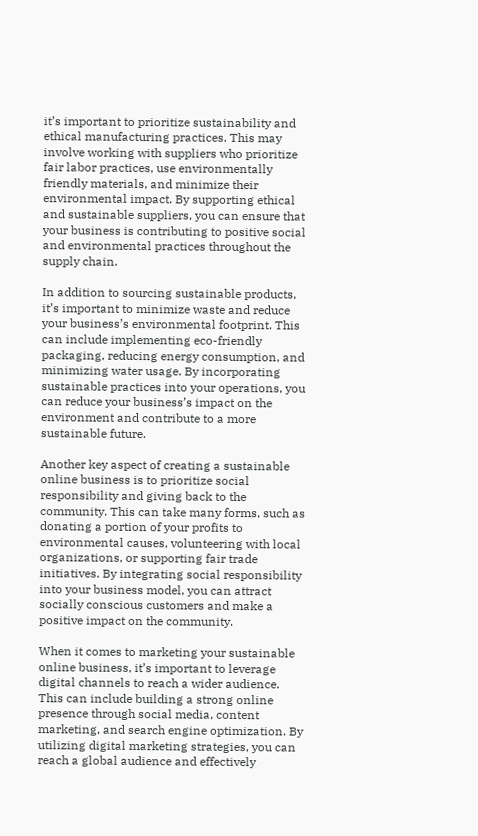it’s important to prioritize sustainability and ethical manufacturing practices. This may involve working with suppliers who prioritize fair labor practices, use environmentally friendly materials, and minimize their environmental impact. By supporting ethical and sustainable suppliers, you can ensure that your business is contributing to positive social and environmental practices throughout the supply chain.

In addition to sourcing sustainable products, it’s important to minimize waste and reduce your business’s environmental footprint. This can include implementing eco-friendly packaging, reducing energy consumption, and minimizing water usage. By incorporating sustainable practices into your operations, you can reduce your business’s impact on the environment and contribute to a more sustainable future.

Another key aspect of creating a sustainable online business is to prioritize social responsibility and giving back to the community. This can take many forms, such as donating a portion of your profits to environmental causes, volunteering with local organizations, or supporting fair trade initiatives. By integrating social responsibility into your business model, you can attract socially conscious customers and make a positive impact on the community.

When it comes to marketing your sustainable online business, it’s important to leverage digital channels to reach a wider audience. This can include building a strong online presence through social media, content marketing, and search engine optimization. By utilizing digital marketing strategies, you can reach a global audience and effectively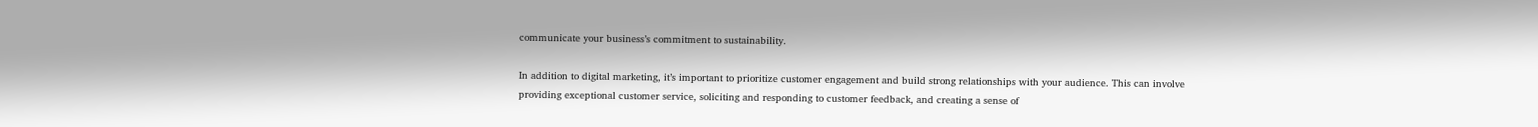communicate your business’s commitment to sustainability.

In addition to digital marketing, it’s important to prioritize customer engagement and build strong relationships with your audience. This can involve providing exceptional customer service, soliciting and responding to customer feedback, and creating a sense of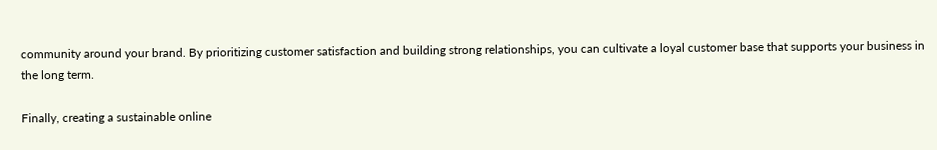community around your brand. By prioritizing customer satisfaction and building strong relationships, you can cultivate a loyal customer base that supports your business in the long term.

Finally, creating a sustainable online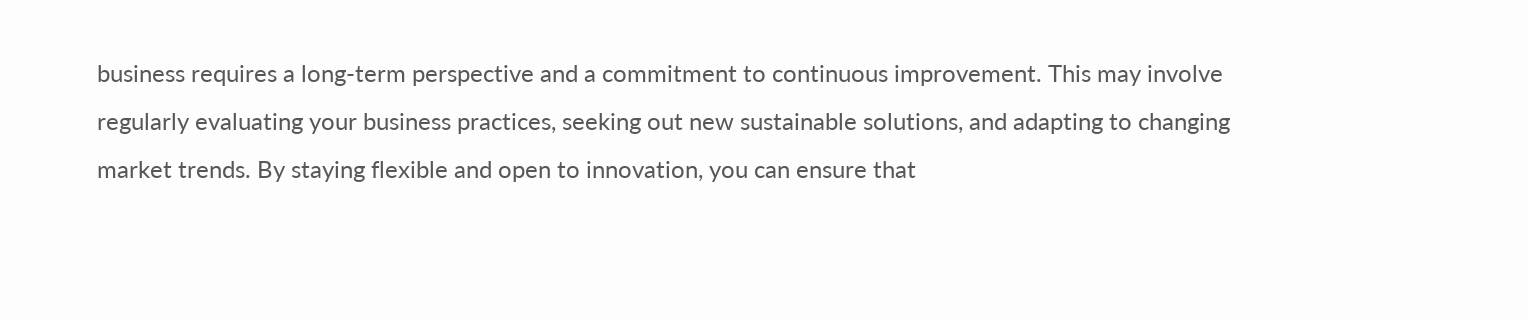business requires a long-term perspective and a commitment to continuous improvement. This may involve regularly evaluating your business practices, seeking out new sustainable solutions, and adapting to changing market trends. By staying flexible and open to innovation, you can ensure that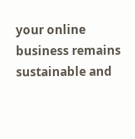your online business remains sustainable and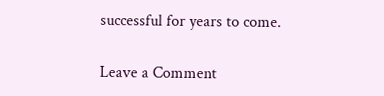successful for years to come.

Leave a Comment